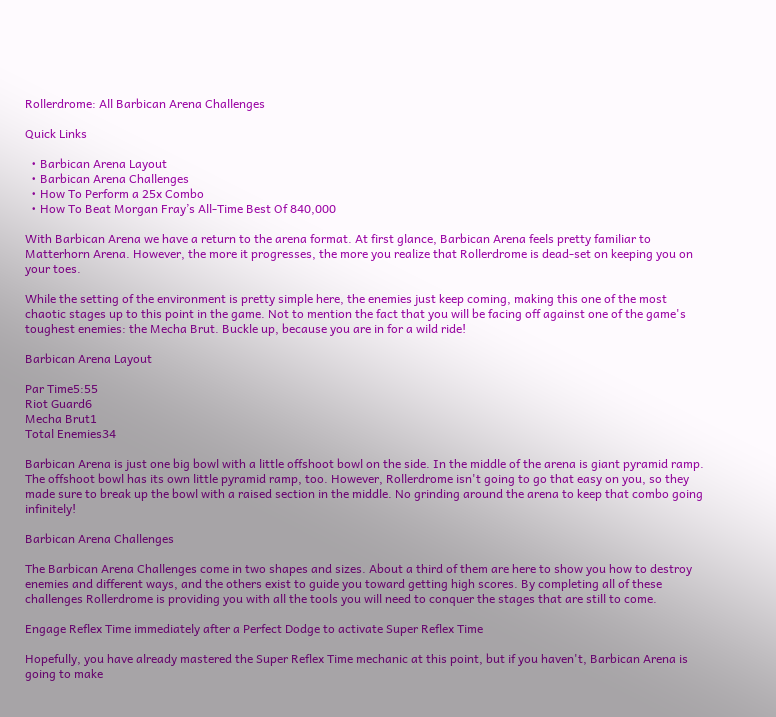Rollerdrome: All Barbican Arena Challenges

Quick Links

  • Barbican Arena Layout
  • Barbican Arena Challenges
  • How To Perform a 25x Combo
  • How To Beat Morgan Fray’s All-Time Best Of 840,000

With Barbican Arena we have a return to the arena format. At first glance, Barbican Arena feels pretty familiar to Matterhorn Arena. However, the more it progresses, the more you realize that Rollerdrome is dead-set on keeping you on your toes.

While the setting of the environment is pretty simple here, the enemies just keep coming, making this one of the most chaotic stages up to this point in the game. Not to mention the fact that you will be facing off against one of the game's toughest enemies: the Mecha Brut. Buckle up, because you are in for a wild ride!

Barbican Arena Layout

Par Time5:55
Riot Guard6
Mecha Brut1
Total Enemies34

Barbican Arena is just one big bowl with a little offshoot bowl on the side. In the middle of the arena is giant pyramid ramp. The offshoot bowl has its own little pyramid ramp, too. However, Rollerdrome isn't going to go that easy on you, so they made sure to break up the bowl with a raised section in the middle. No grinding around the arena to keep that combo going infinitely!

Barbican Arena Challenges

The Barbican Arena Challenges come in two shapes and sizes. About a third of them are here to show you how to destroy enemies and different ways, and the others exist to guide you toward getting high scores. By completing all of these challenges Rollerdrome is providing you with all the tools you will need to conquer the stages that are still to come.

Engage Reflex Time immediately after a Perfect Dodge to activate Super Reflex Time

Hopefully, you have already mastered the Super Reflex Time mechanic at this point, but if you haven't, Barbican Arena is going to make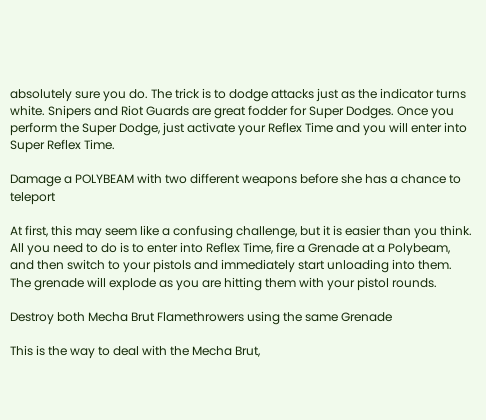absolutely sure you do. The trick is to dodge attacks just as the indicator turns white. Snipers and Riot Guards are great fodder for Super Dodges. Once you perform the Super Dodge, just activate your Reflex Time and you will enter into Super Reflex Time.

Damage a POLYBEAM with two different weapons before she has a chance to teleport

At first, this may seem like a confusing challenge, but it is easier than you think. All you need to do is to enter into Reflex Time, fire a Grenade at a Polybeam, and then switch to your pistols and immediately start unloading into them. The grenade will explode as you are hitting them with your pistol rounds.

Destroy both Mecha Brut Flamethrowers using the same Grenade

This is the way to deal with the Mecha Brut,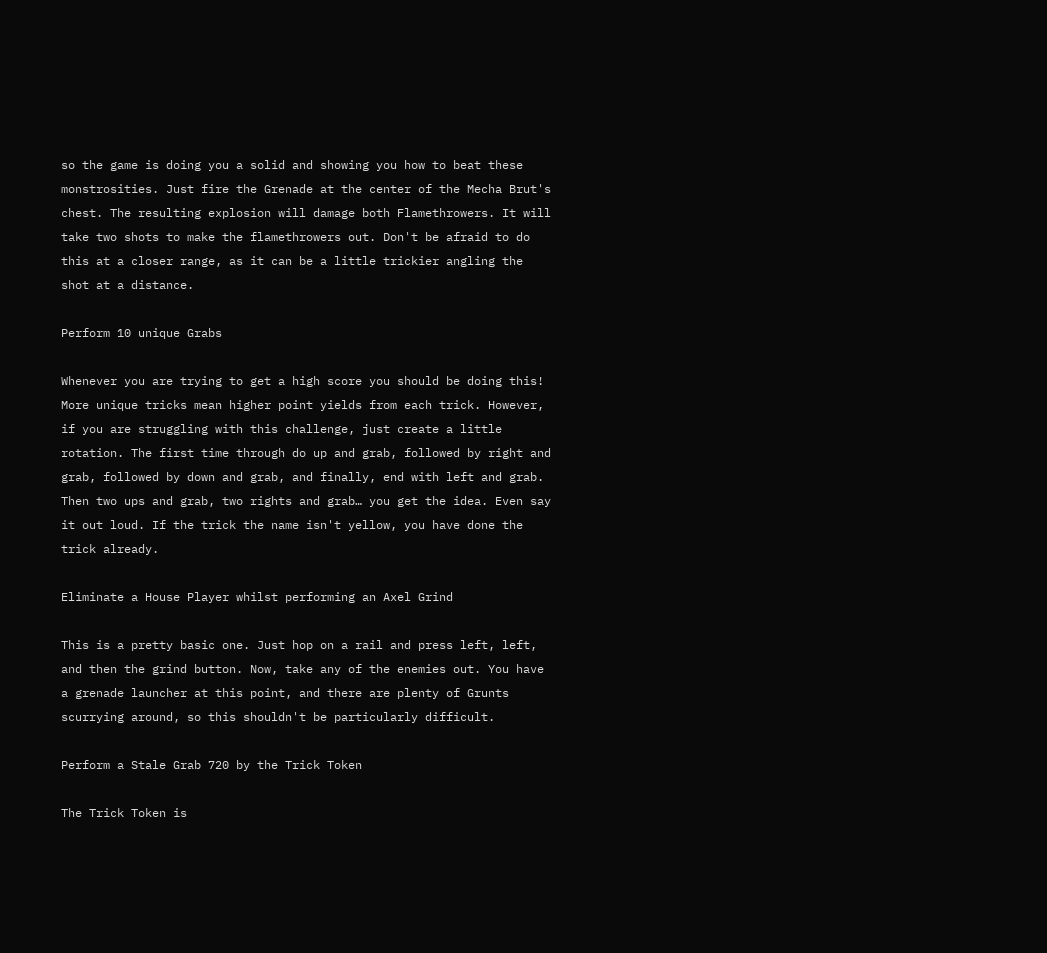so the game is doing you a solid and showing you how to beat these monstrosities. Just fire the Grenade at the center of the Mecha Brut's chest. The resulting explosion will damage both Flamethrowers. It will take two shots to make the flamethrowers out. Don't be afraid to do this at a closer range, as it can be a little trickier angling the shot at a distance.

Perform 10 unique Grabs

Whenever you are trying to get a high score you should be doing this! More unique tricks mean higher point yields from each trick. However, if you are struggling with this challenge, just create a little rotation. The first time through do up and grab, followed by right and grab, followed by down and grab, and finally, end with left and grab. Then two ups and grab, two rights and grab… you get the idea. Even say it out loud. If the trick the name isn't yellow, you have done the trick already.

Eliminate a House Player whilst performing an Axel Grind

This is a pretty basic one. Just hop on a rail and press left, left, and then the grind button. Now, take any of the enemies out. You have a grenade launcher at this point, and there are plenty of Grunts scurrying around, so this shouldn't be particularly difficult.

Perform a Stale Grab 720 by the Trick Token

The Trick Token is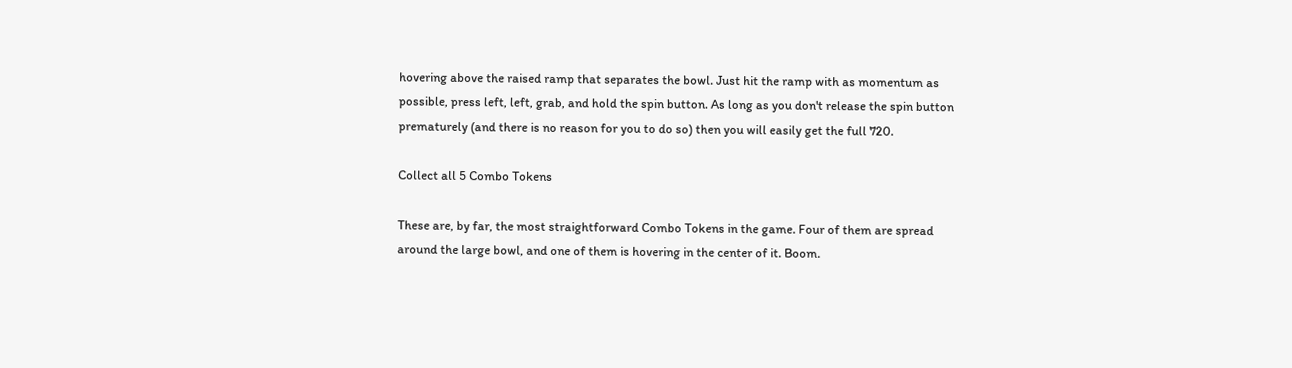hovering above the raised ramp that separates the bowl. Just hit the ramp with as momentum as possible, press left, left, grab, and hold the spin button. As long as you don't release the spin button prematurely (and there is no reason for you to do so) then you will easily get the full 720.

Collect all 5 Combo Tokens

These are, by far, the most straightforward Combo Tokens in the game. Four of them are spread around the large bowl, and one of them is hovering in the center of it. Boom.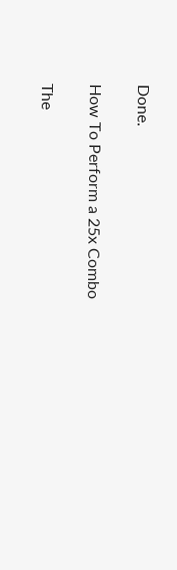Done.

How To Perform a 25x Combo

The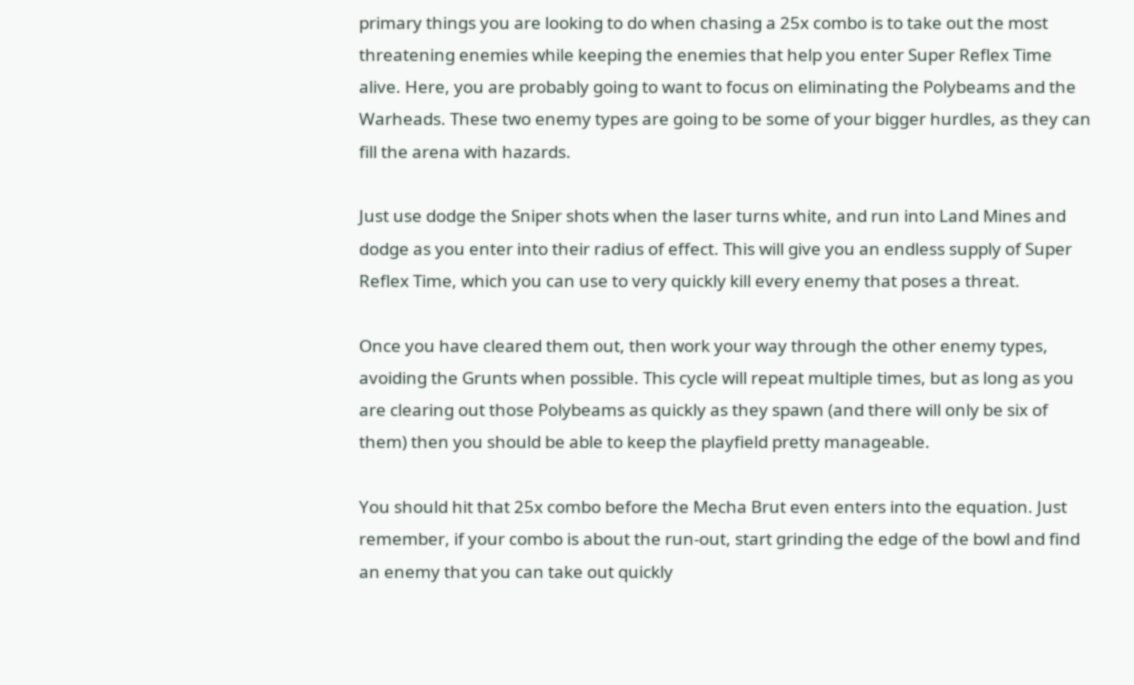primary things you are looking to do when chasing a 25x combo is to take out the most threatening enemies while keeping the enemies that help you enter Super Reflex Time alive. Here, you are probably going to want to focus on eliminating the Polybeams and the Warheads. These two enemy types are going to be some of your bigger hurdles, as they can fill the arena with hazards.

Just use dodge the Sniper shots when the laser turns white, and run into Land Mines and dodge as you enter into their radius of effect. This will give you an endless supply of Super Reflex Time, which you can use to very quickly kill every enemy that poses a threat.

Once you have cleared them out, then work your way through the other enemy types, avoiding the Grunts when possible. This cycle will repeat multiple times, but as long as you are clearing out those Polybeams as quickly as they spawn (and there will only be six of them) then you should be able to keep the playfield pretty manageable.

You should hit that 25x combo before the Mecha Brut even enters into the equation. Just remember, if your combo is about the run-out, start grinding the edge of the bowl and find an enemy that you can take out quickly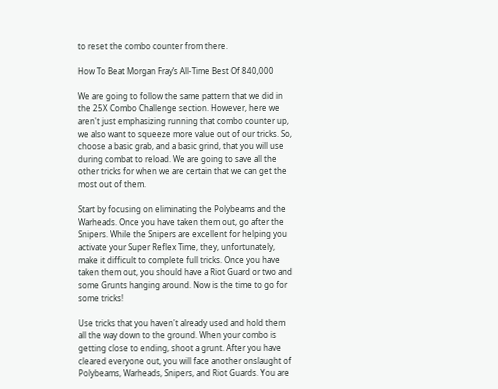to reset the combo counter from there.

How To Beat Morgan Fray’s All-Time Best Of 840,000

We are going to follow the same pattern that we did in the 25X Combo Challenge section. However, here we aren't just emphasizing running that combo counter up, we also want to squeeze more value out of our tricks. So, choose a basic grab, and a basic grind, that you will use during combat to reload. We are going to save all the other tricks for when we are certain that we can get the most out of them.

Start by focusing on eliminating the Polybeams and the Warheads. Once you have taken them out, go after the Snipers. While the Snipers are excellent for helping you activate your Super Reflex Time, they, unfortunately, make it difficult to complete full tricks. Once you have taken them out, you should have a Riot Guard or two and some Grunts hanging around. Now is the time to go for some tricks!

Use tricks that you haven't already used and hold them all the way down to the ground. When your combo is getting close to ending, shoot a grunt. After you have cleared everyone out, you will face another onslaught of Polybeams, Warheads, Snipers, and Riot Guards. You are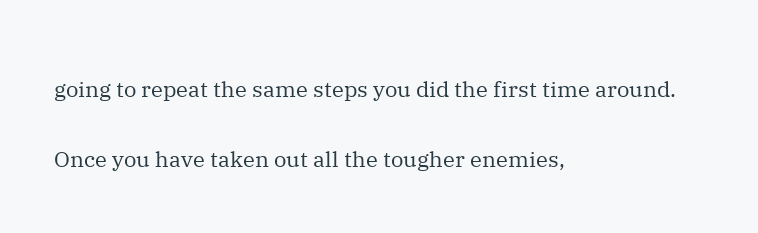going to repeat the same steps you did the first time around.

Once you have taken out all the tougher enemies,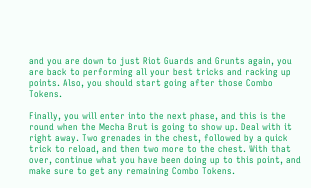and you are down to just Riot Guards and Grunts again, you are back to performing all your best tricks and racking up points. Also, you should start going after those Combo Tokens.

Finally, you will enter into the next phase, and this is the round when the Mecha Brut is going to show up. Deal with it right away. Two grenades in the chest, followed by a quick trick to reload, and then two more to the chest. With that over, continue what you have been doing up to this point, and make sure to get any remaining Combo Tokens.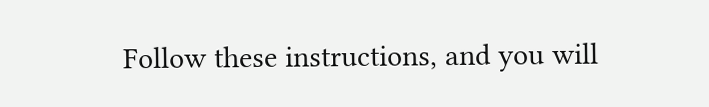Follow these instructions, and you will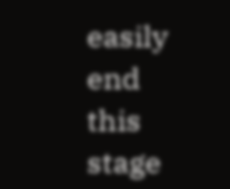easily end this stage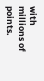with millions of points.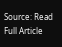Source: Read Full Article